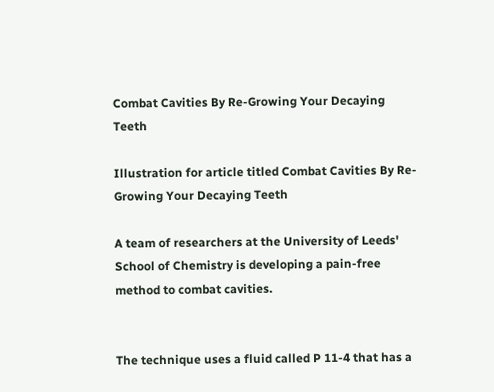Combat Cavities By Re-Growing Your Decaying Teeth

Illustration for article titled Combat Cavities By Re-Growing Your Decaying Teeth

A team of researchers at the University of Leeds' School of Chemistry is developing a pain-free method to combat cavities.


The technique uses a fluid called P 11-4 that has a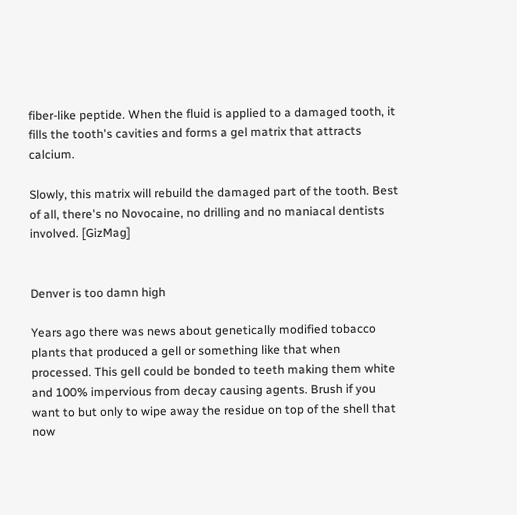fiber-like peptide. When the fluid is applied to a damaged tooth, it fills the tooth's cavities and forms a gel matrix that attracts calcium.

Slowly, this matrix will rebuild the damaged part of the tooth. Best of all, there's no Novocaine, no drilling and no maniacal dentists involved. [GizMag]


Denver is too damn high

Years ago there was news about genetically modified tobacco plants that produced a gell or something like that when processed. This gell could be bonded to teeth making them white and 100% impervious from decay causing agents. Brush if you want to but only to wipe away the residue on top of the shell that now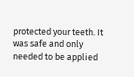protected your teeth. It was safe and only needed to be applied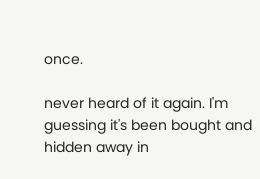once.

never heard of it again. I'm guessing it's been bought and hidden away in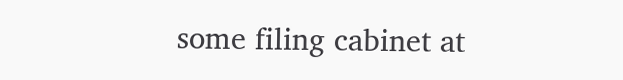some filing cabinet at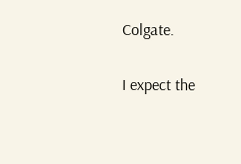Colgate.

I expect the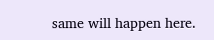same will happen here.